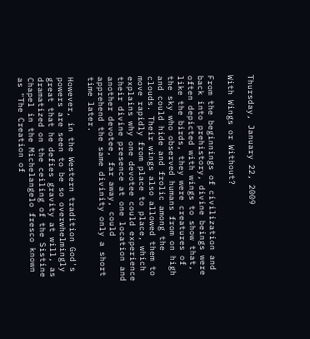Thursday, January 22, 2009

With Wings or Without?

From the beginnings of civilization and back into prehistory, divine beings were often depicted with wings to show that, like the birds, they were creatures of the sky who observed humans from on high and could hide and frolic among the clouds. Their wings also allowed them to move rapidly from place to place, which explains why one devotee could experience their divine presence at one location and another devotee, far away, could apprehend the same divinity only a short time later.

However, in the Western tradition God's powers are seen to be so overwhelmingly great that he defies gravity at will, as dramatized on the ceiling of the Sistine Chapel in the Michelangelo fresco known as "The Creation of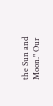the Sun and Moon." Our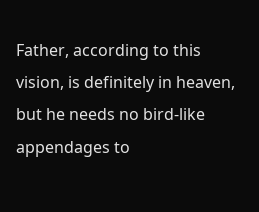Father, according to this vision, is definitely in heaven, but he needs no bird-like appendages to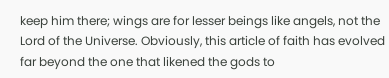keep him there; wings are for lesser beings like angels, not the Lord of the Universe. Obviously, this article of faith has evolved far beyond the one that likened the gods to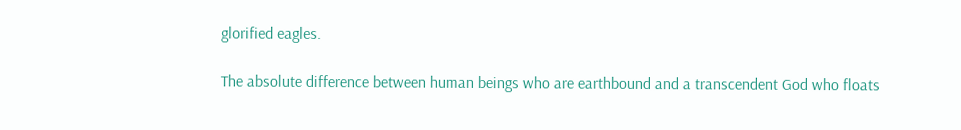glorified eagles.

The absolute difference between human beings who are earthbound and a transcendent God who floats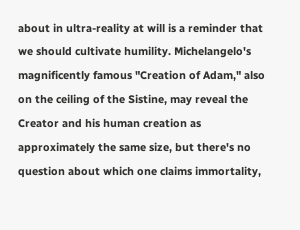about in ultra-reality at will is a reminder that we should cultivate humility. Michelangelo's magnificently famous "Creation of Adam," also on the ceiling of the Sistine, may reveal the Creator and his human creation as approximately the same size, but there's no question about which one claims immortality,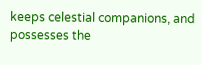keeps celestial companions, and possesses the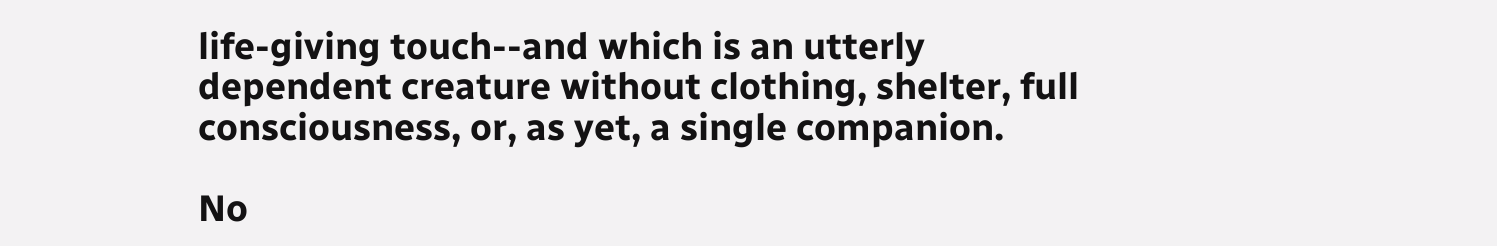life-giving touch--and which is an utterly dependent creature without clothing, shelter, full consciousness, or, as yet, a single companion.

No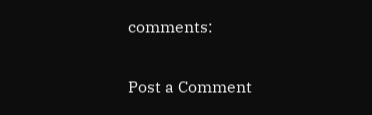comments:

Post a Comment